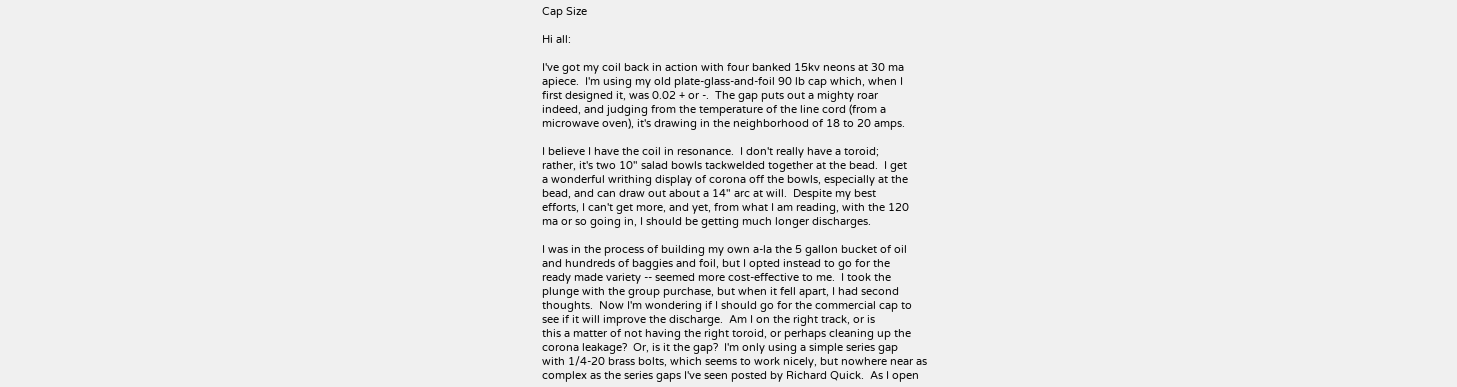Cap Size

Hi all:

I've got my coil back in action with four banked 15kv neons at 30 ma
apiece.  I'm using my old plate-glass-and-foil 90 lb cap which, when I
first designed it, was 0.02 + or -.  The gap puts out a mighty roar
indeed, and judging from the temperature of the line cord (from a
microwave oven), it's drawing in the neighborhood of 18 to 20 amps.

I believe I have the coil in resonance.  I don't really have a toroid;
rather, it's two 10" salad bowls tackwelded together at the bead.  I get
a wonderful writhing display of corona off the bowls, especially at the
bead, and can draw out about a 14" arc at will.  Despite my best
efforts, I can't get more, and yet, from what I am reading, with the 120
ma or so going in, I should be getting much longer discharges.

I was in the process of building my own a-la the 5 gallon bucket of oil
and hundreds of baggies and foil, but I opted instead to go for the
ready made variety -- seemed more cost-effective to me.  I took the
plunge with the group purchase, but when it fell apart, I had second
thoughts.  Now I'm wondering if I should go for the commercial cap to
see if it will improve the discharge.  Am I on the right track, or is
this a matter of not having the right toroid, or perhaps cleaning up the
corona leakage?  Or, is it the gap?  I'm only using a simple series gap
with 1/4-20 brass bolts, which seems to work nicely, but nowhere near as
complex as the series gaps I've seen posted by Richard Quick.  As I open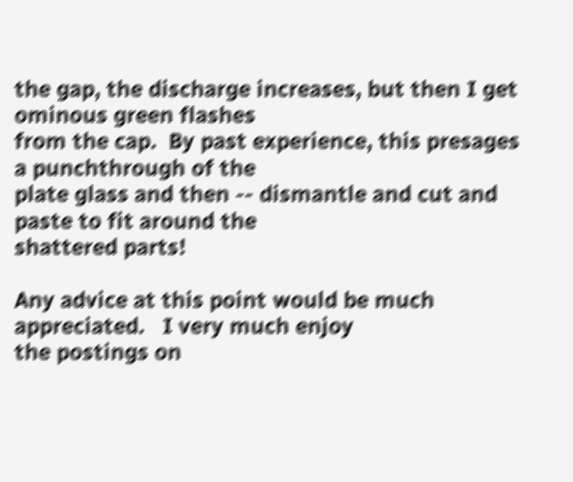the gap, the discharge increases, but then I get ominous green flashes
from the cap.  By past experience, this presages a punchthrough of the
plate glass and then -- dismantle and cut and paste to fit around the
shattered parts!

Any advice at this point would be much appreciated.   I very much enjoy
the postings on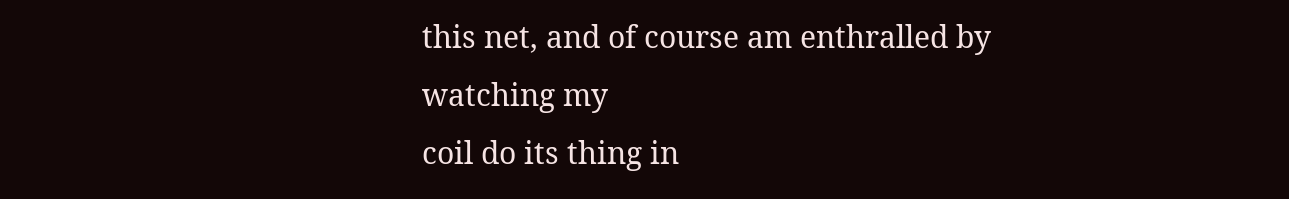this net, and of course am enthralled by watching my
coil do its thing in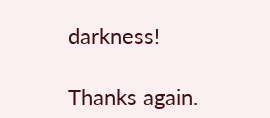darkness!

Thanks again.